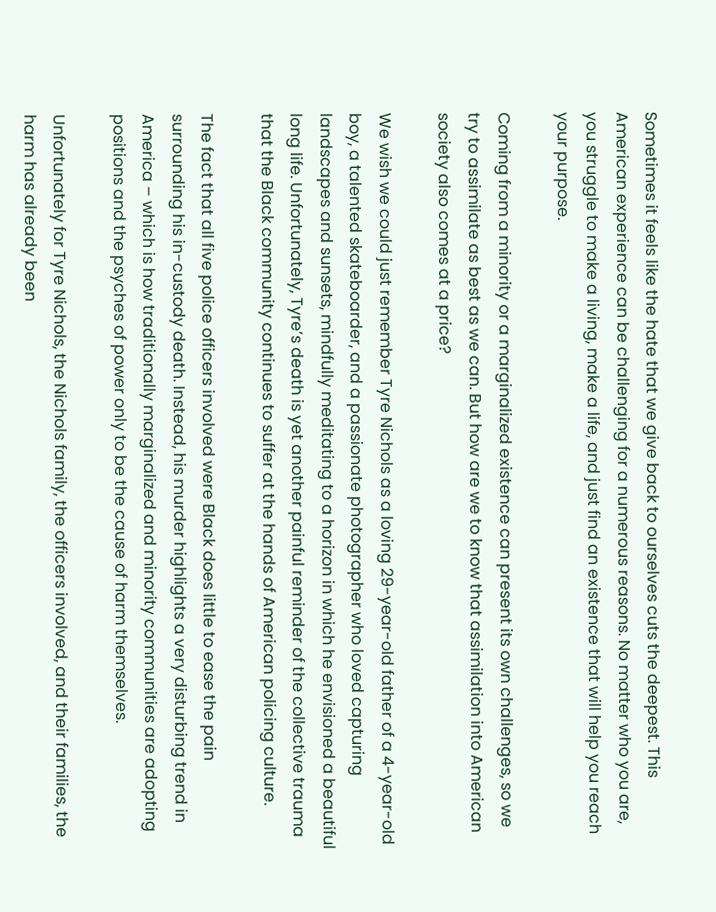Sometimes it feels like the hate that we give back to ourselves cuts the deepest. This American experience can be challenging for a numerous reasons. No matter who you are, you struggle to make a living, make a life, and just find an existence that will help you reach your purpose.

Coming from a minority or a marginalized existence can present its own challenges, so we try to assimilate as best as we can. But how are we to know that assimilation into American society also comes at a price?

We wish we could just remember Tyre Nichols as a loving 29-year-old father of a 4-year-old boy, a talented skateboarder, and a passionate photographer who loved capturing landscapes and sunsets, mindfully meditating to a horizon in which he envisioned a beautiful long life. Unfortunately, Tyre’s death is yet another painful reminder of the collective trauma that the Black community continues to suffer at the hands of American policing culture.

The fact that all five police officers involved were Black does little to ease the pain surrounding his in-custody death. Instead, his murder highlights a very disturbing trend in America – which is how traditionally marginalized and minority communities are adopting positions and the psyches of power only to be the cause of harm themselves.

Unfortunately for Tyre Nichols, the Nichols family, the officers involved, and their families, the harm has already been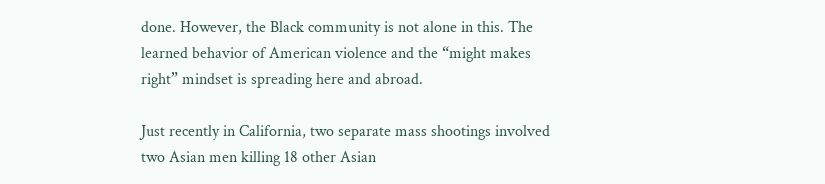done. However, the Black community is not alone in this. The learned behavior of American violence and the “might makes right” mindset is spreading here and abroad.

Just recently in California, two separate mass shootings involved two Asian men killing 18 other Asian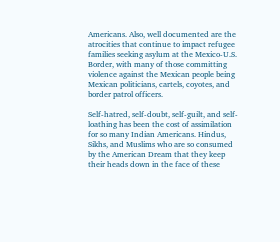Americans. Also, well documented are the atrocities that continue to impact refugee families seeking asylum at the Mexico-U.S. Border, with many of those committing violence against the Mexican people being Mexican politicians, cartels, coyotes, and border patrol officers.

Self-hatred, self-doubt, self-guilt, and self-loathing has been the cost of assimilation for so many Indian Americans. Hindus, Sikhs, and Muslims who are so consumed by the American Dream that they keep their heads down in the face of these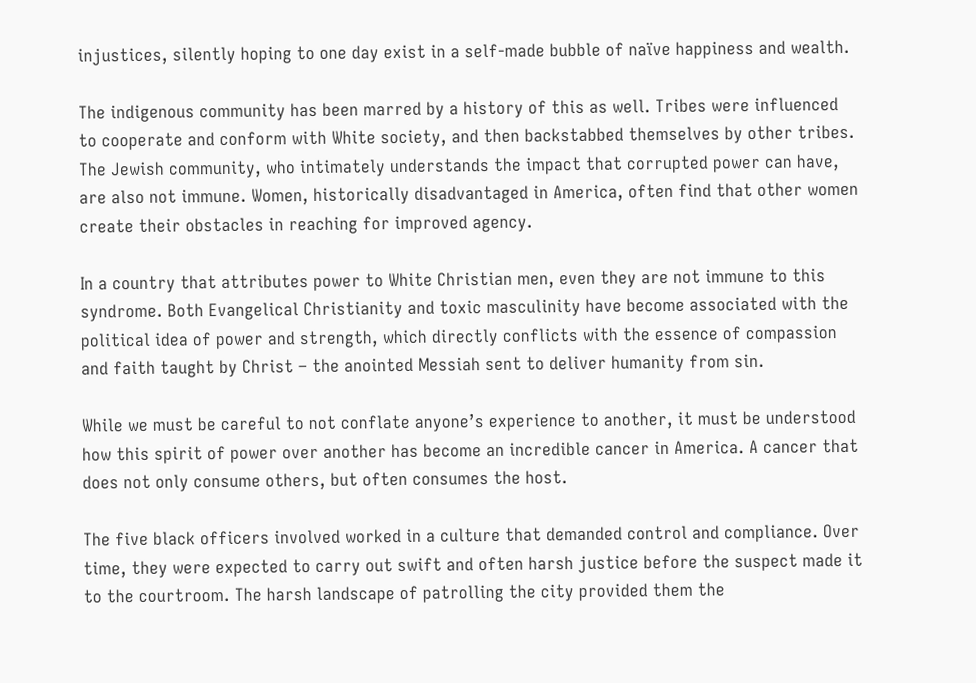injustices, silently hoping to one day exist in a self-made bubble of naïve happiness and wealth.

The indigenous community has been marred by a history of this as well. Tribes were influenced to cooperate and conform with White society, and then backstabbed themselves by other tribes. The Jewish community, who intimately understands the impact that corrupted power can have, are also not immune. Women, historically disadvantaged in America, often find that other women create their obstacles in reaching for improved agency.

In a country that attributes power to White Christian men, even they are not immune to this syndrome. Both Evangelical Christianity and toxic masculinity have become associated with the political idea of power and strength, which directly conflicts with the essence of compassion and faith taught by Christ – the anointed Messiah sent to deliver humanity from sin.

While we must be careful to not conflate anyone’s experience to another, it must be understood how this spirit of power over another has become an incredible cancer in America. A cancer that does not only consume others, but often consumes the host.

The five black officers involved worked in a culture that demanded control and compliance. Over time, they were expected to carry out swift and often harsh justice before the suspect made it to the courtroom. The harsh landscape of patrolling the city provided them the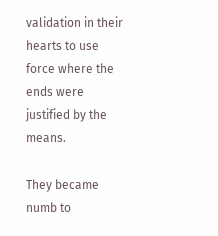validation in their hearts to use force where the ends were justified by the means.

They became numb to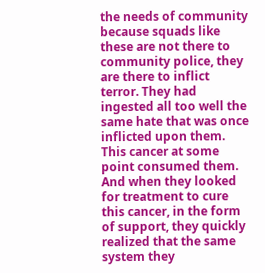the needs of community because squads like these are not there to community police, they are there to inflict terror. They had ingested all too well the same hate that was once inflicted upon them. This cancer at some point consumed them. And when they looked for treatment to cure this cancer, in the form of support, they quickly realized that the same system they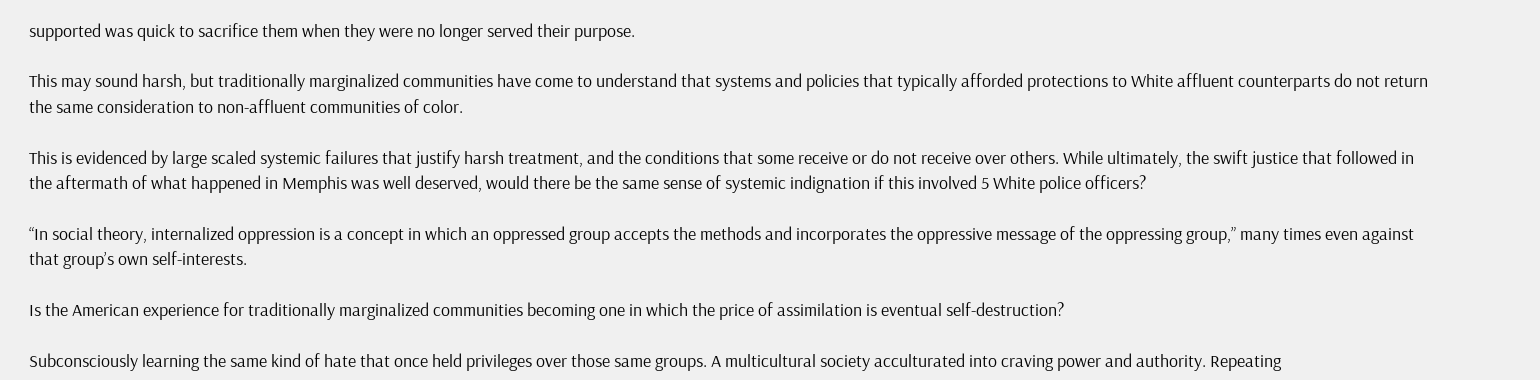supported was quick to sacrifice them when they were no longer served their purpose.

This may sound harsh, but traditionally marginalized communities have come to understand that systems and policies that typically afforded protections to White affluent counterparts do not return the same consideration to non-affluent communities of color.

This is evidenced by large scaled systemic failures that justify harsh treatment, and the conditions that some receive or do not receive over others. While ultimately, the swift justice that followed in the aftermath of what happened in Memphis was well deserved, would there be the same sense of systemic indignation if this involved 5 White police officers?

“In social theory, internalized oppression is a concept in which an oppressed group accepts the methods and incorporates the oppressive message of the oppressing group,” many times even against that group’s own self-interests.

Is the American experience for traditionally marginalized communities becoming one in which the price of assimilation is eventual self-destruction?

Subconsciously learning the same kind of hate that once held privileges over those same groups. A multicultural society acculturated into craving power and authority. Repeating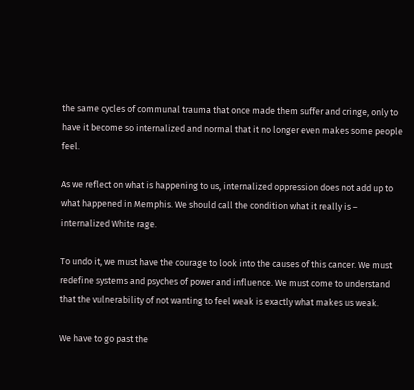the same cycles of communal trauma that once made them suffer and cringe, only to have it become so internalized and normal that it no longer even makes some people feel.

As we reflect on what is happening to us, internalized oppression does not add up to what happened in Memphis. We should call the condition what it really is – internalized White rage.

To undo it, we must have the courage to look into the causes of this cancer. We must redefine systems and psyches of power and influence. We must come to understand that the vulnerability of not wanting to feel weak is exactly what makes us weak.

We have to go past the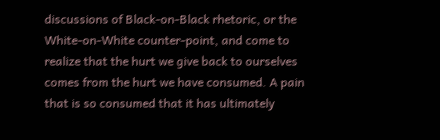discussions of Black-on-Black rhetoric, or the White-on-White counter-point, and come to realize that the hurt we give back to ourselves comes from the hurt we have consumed. A pain that is so consumed that it has ultimately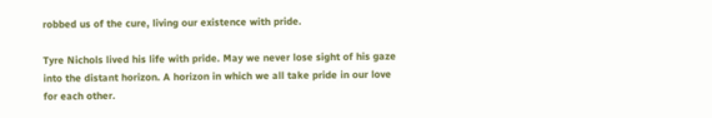robbed us of the cure, living our existence with pride.

Tyre Nichols lived his life with pride. May we never lose sight of his gaze into the distant horizon. A horizon in which we all take pride in our love for each other.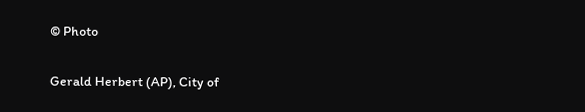© Photo

Gerald Herbert (AP), City of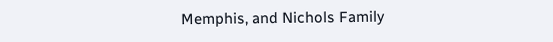Memphis, and Nichols Family